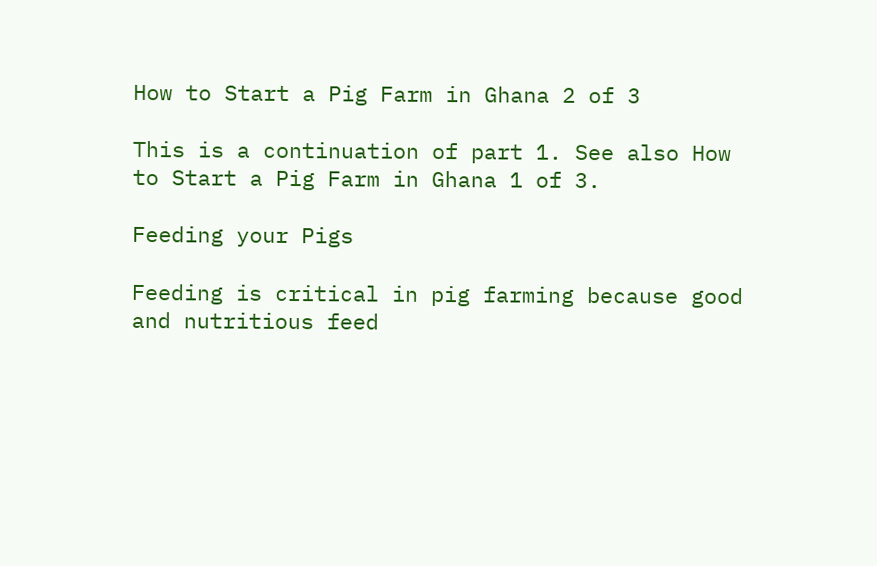How to Start a Pig Farm in Ghana 2 of 3

This is a continuation of part 1. See also How to Start a Pig Farm in Ghana 1 of 3.

Feeding your Pigs

Feeding is critical in pig farming because good and nutritious feed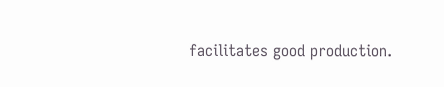facilitates good production.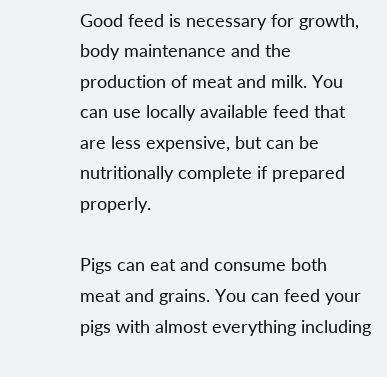Good feed is necessary for growth, body maintenance and the production of meat and milk. You can use locally available feed that are less expensive, but can be nutritionally complete if prepared properly.

Pigs can eat and consume both meat and grains. You can feed your pigs with almost everything including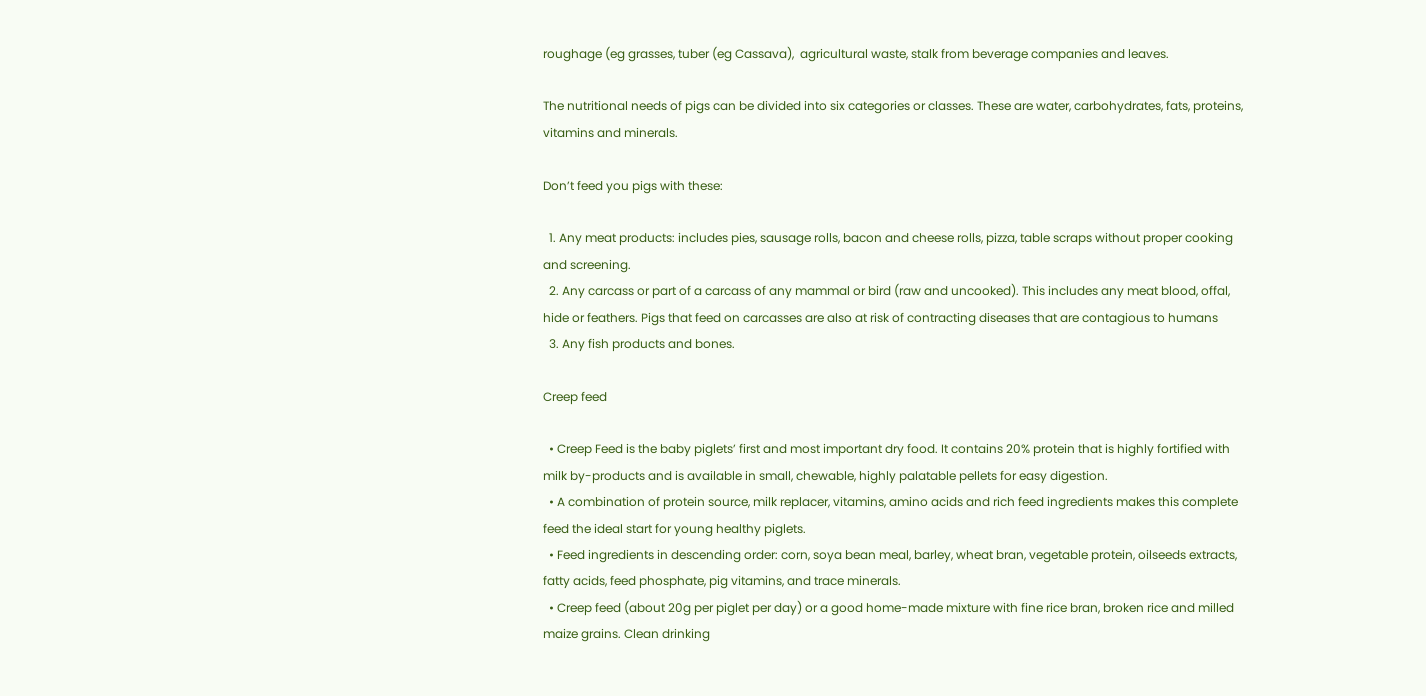roughage (eg grasses, tuber (eg Cassava),  agricultural waste, stalk from beverage companies and leaves.

The nutritional needs of pigs can be divided into six categories or classes. These are water, carbohydrates, fats, proteins, vitamins and minerals.

Don’t feed you pigs with these:

  1. Any meat products: includes pies, sausage rolls, bacon and cheese rolls, pizza, table scraps without proper cooking and screening.
  2. Any carcass or part of a carcass of any mammal or bird (raw and uncooked). This includes any meat blood, offal, hide or feathers. Pigs that feed on carcasses are also at risk of contracting diseases that are contagious to humans
  3. Any fish products and bones.

Creep feed

  • Creep Feed is the baby piglets’ first and most important dry food. It contains 20% protein that is highly fortified with milk by-products and is available in small, chewable, highly palatable pellets for easy digestion.
  • A combination of protein source, milk replacer, vitamins, amino acids and rich feed ingredients makes this complete feed the ideal start for young healthy piglets.
  • Feed ingredients in descending order: corn, soya bean meal, barley, wheat bran, vegetable protein, oilseeds extracts, fatty acids, feed phosphate, pig vitamins, and trace minerals.
  • Creep feed (about 20g per piglet per day) or a good home-made mixture with fine rice bran, broken rice and milled maize grains. Clean drinking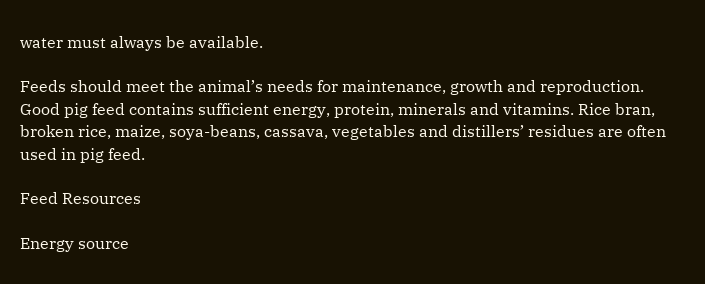water must always be available.

Feeds should meet the animal’s needs for maintenance, growth and reproduction. Good pig feed contains sufficient energy, protein, minerals and vitamins. Rice bran, broken rice, maize, soya-beans, cassava, vegetables and distillers’ residues are often used in pig feed.

Feed Resources

Energy source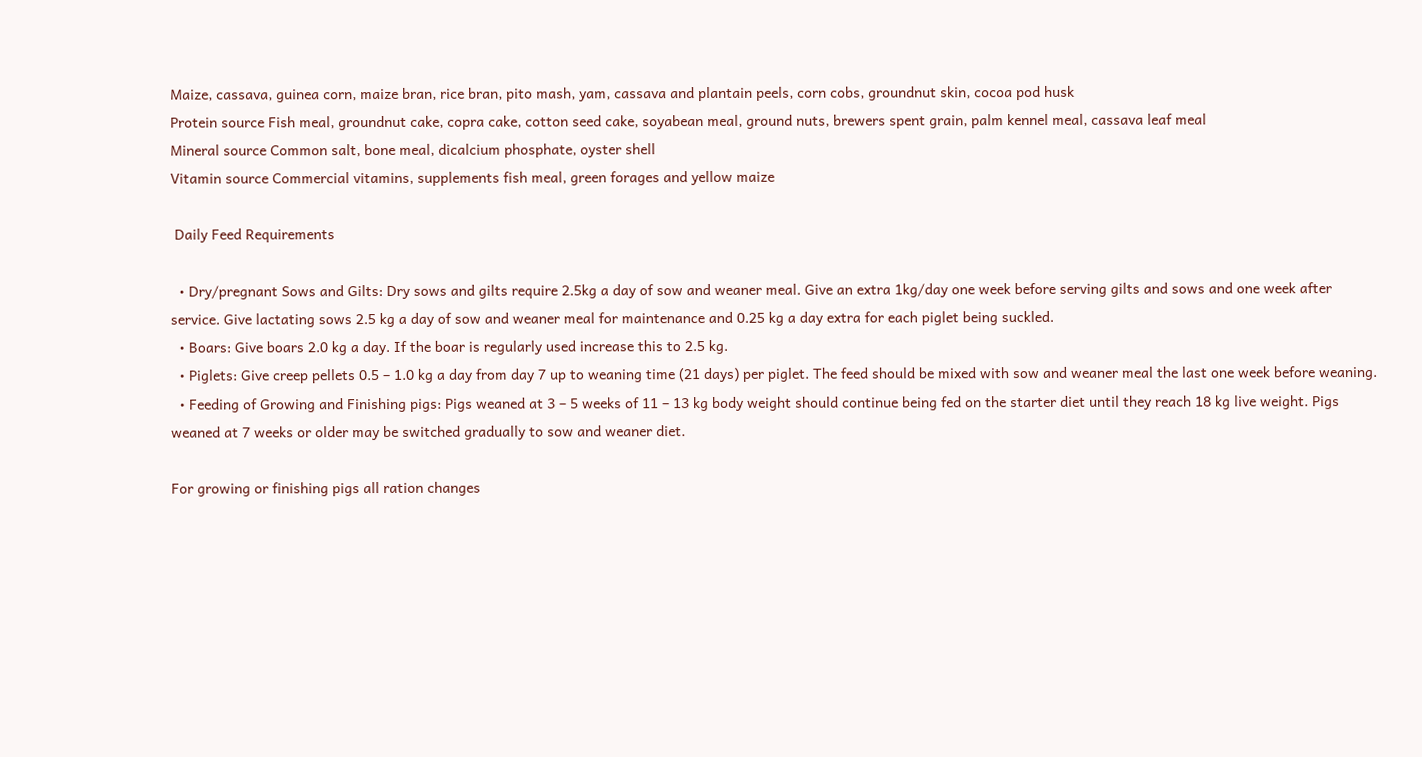Maize, cassava, guinea corn, maize bran, rice bran, pito mash, yam, cassava and plantain peels, corn cobs, groundnut skin, cocoa pod husk
Protein source Fish meal, groundnut cake, copra cake, cotton seed cake, soyabean meal, ground nuts, brewers spent grain, palm kennel meal, cassava leaf meal
Mineral source Common salt, bone meal, dicalcium phosphate, oyster shell
Vitamin source Commercial vitamins, supplements fish meal, green forages and yellow maize

 Daily Feed Requirements

  • Dry/pregnant Sows and Gilts: Dry sows and gilts require 2.5kg a day of sow and weaner meal. Give an extra 1kg/day one week before serving gilts and sows and one week after service. Give lactating sows 2.5 kg a day of sow and weaner meal for maintenance and 0.25 kg a day extra for each piglet being suckled.
  • Boars: Give boars 2.0 kg a day. If the boar is regularly used increase this to 2.5 kg.
  • Piglets: Give creep pellets 0.5 – 1.0 kg a day from day 7 up to weaning time (21 days) per piglet. The feed should be mixed with sow and weaner meal the last one week before weaning.
  • Feeding of Growing and Finishing pigs: Pigs weaned at 3 – 5 weeks of 11 – 13 kg body weight should continue being fed on the starter diet until they reach 18 kg live weight. Pigs weaned at 7 weeks or older may be switched gradually to sow and weaner diet.

For growing or finishing pigs all ration changes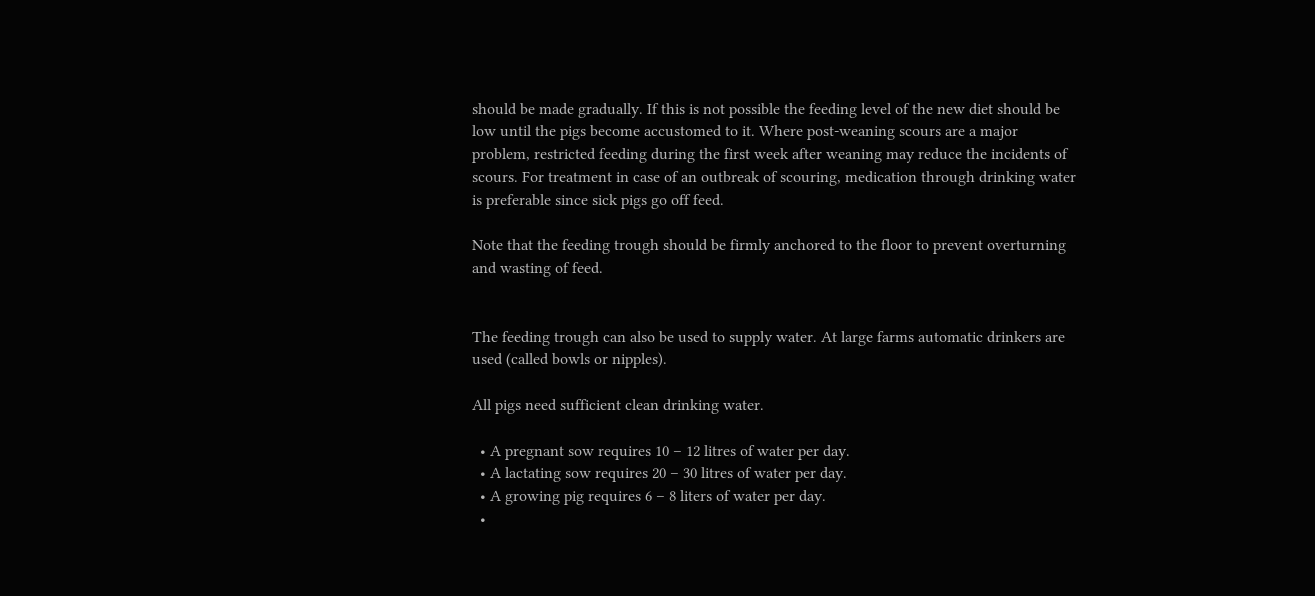should be made gradually. If this is not possible the feeding level of the new diet should be low until the pigs become accustomed to it. Where post-weaning scours are a major problem, restricted feeding during the first week after weaning may reduce the incidents of scours. For treatment in case of an outbreak of scouring, medication through drinking water is preferable since sick pigs go off feed.

Note that the feeding trough should be firmly anchored to the floor to prevent overturning and wasting of feed.


The feeding trough can also be used to supply water. At large farms automatic drinkers are used (called bowls or nipples).

All pigs need sufficient clean drinking water.

  • A pregnant sow requires 10 – 12 litres of water per day.
  • A lactating sow requires 20 – 30 litres of water per day.
  • A growing pig requires 6 – 8 liters of water per day.
  •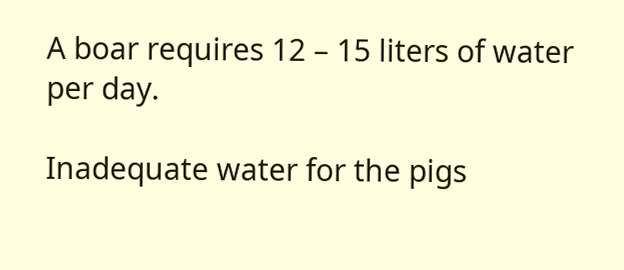A boar requires 12 – 15 liters of water per day.

Inadequate water for the pigs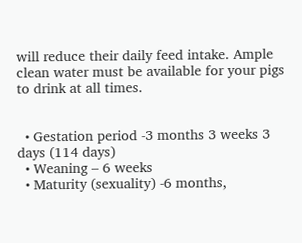will reduce their daily feed intake. Ample clean water must be available for your pigs to drink at all times.


  • Gestation period -3 months 3 weeks 3 days (114 days)
  • Weaning – 6 weeks
  • Maturity (sexuality) -6 months,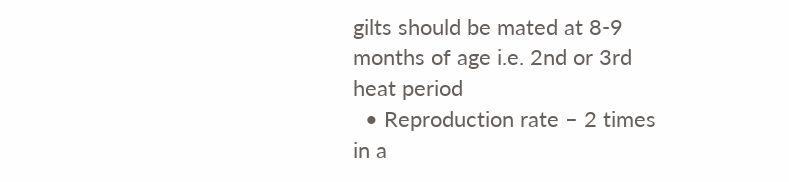gilts should be mated at 8-9 months of age i.e. 2nd or 3rd heat period
  • Reproduction rate – 2 times in a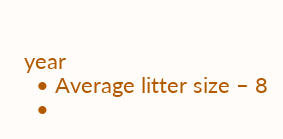year
  • Average litter size – 8
  •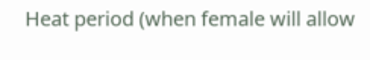Heat period (when female will allow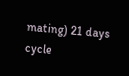mating) 21 days cycle